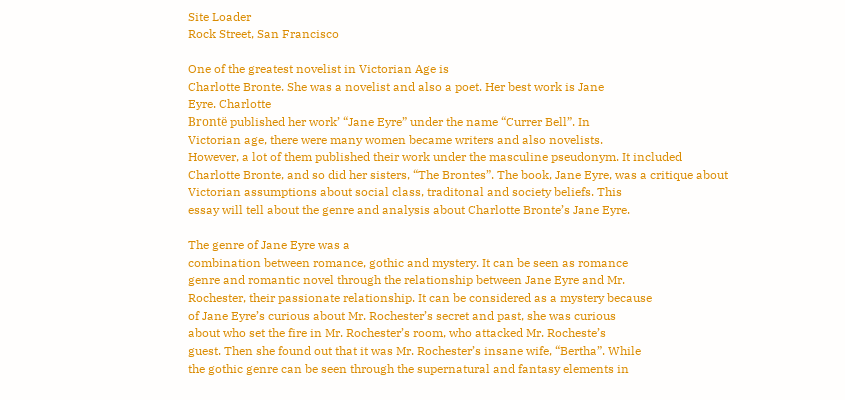Site Loader
Rock Street, San Francisco

One of the greatest novelist in Victorian Age is
Charlotte Bronte. She was a novelist and also a poet. Her best work is Jane
Eyre. Charlotte
Brontë published her work’ “Jane Eyre” under the name “Currer Bell”. In
Victorian age, there were many women became writers and also novelists.
However, a lot of them published their work under the masculine pseudonym. It included
Charlotte Bronte, and so did her sisters, “The Brontes”. The book, Jane Eyre, was a critique about
Victorian assumptions about social class, traditonal and society beliefs. This
essay will tell about the genre and analysis about Charlotte Bronte’s Jane Eyre.

The genre of Jane Eyre was a
combination between romance, gothic and mystery. It can be seen as romance
genre and romantic novel through the relationship between Jane Eyre and Mr.
Rochester, their passionate relationship. It can be considered as a mystery because
of Jane Eyre’s curious about Mr. Rochester’s secret and past, she was curious
about who set the fire in Mr. Rochester’s room, who attacked Mr. Rocheste’s
guest. Then she found out that it was Mr. Rochester’s insane wife, “Bertha”. While
the gothic genre can be seen through the supernatural and fantasy elements in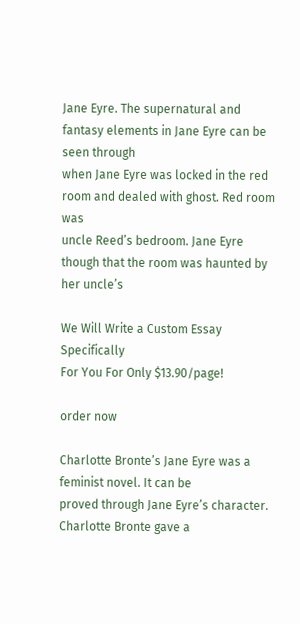Jane Eyre. The supernatural and fantasy elements in Jane Eyre can be seen through
when Jane Eyre was locked in the red room and dealed with ghost. Red room was
uncle Reed’s bedroom. Jane Eyre though that the room was haunted by her uncle’s

We Will Write a Custom Essay Specifically
For You For Only $13.90/page!

order now

Charlotte Bronte’s Jane Eyre was a feminist novel. It can be
proved through Jane Eyre’s character. Charlotte Bronte gave a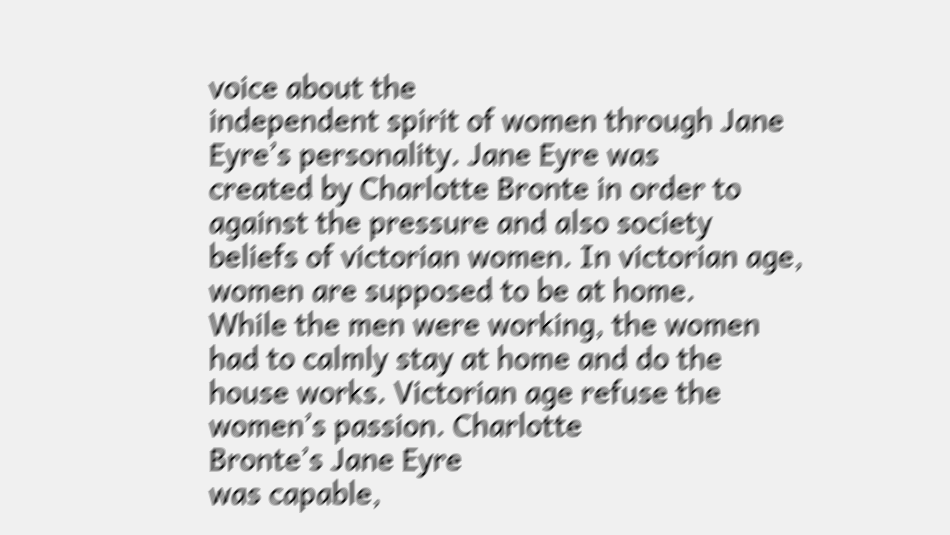voice about the
independent spirit of women through Jane Eyre’s personality. Jane Eyre was
created by Charlotte Bronte in order to against the pressure and also society
beliefs of victorian women. In victorian age, women are supposed to be at home.
While the men were working, the women had to calmly stay at home and do the
house works. Victorian age refuse the women’s passion. Charlotte
Bronte’s Jane Eyre
was capable,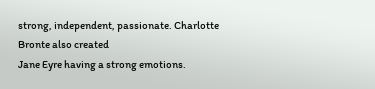strong, independent, passionate. Charlotte Bronte also created
Jane Eyre having a strong emotions.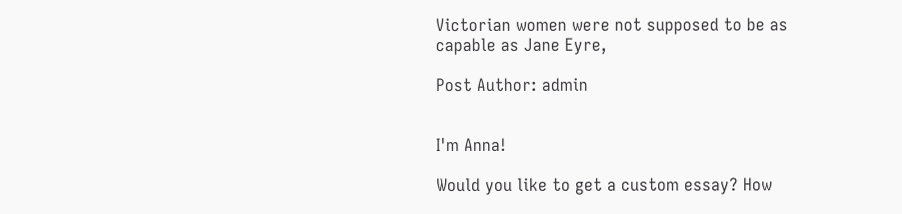Victorian women were not supposed to be as
capable as Jane Eyre,

Post Author: admin


I'm Anna!

Would you like to get a custom essay? How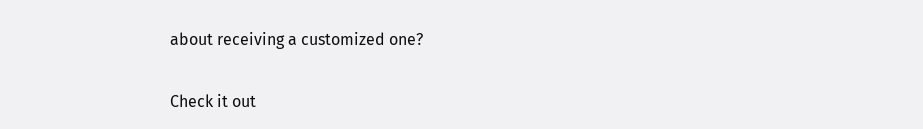about receiving a customized one?

Check it out